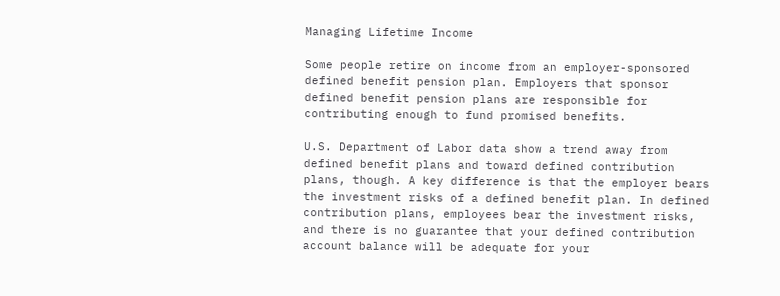Managing Lifetime Income

Some people retire on income from an employer-sponsored defined benefit pension plan. Employers that sponsor defined benefit pension plans are responsible for contributing enough to fund promised benefits.

U.S. Department of Labor data show a trend away from defined benefit plans and toward defined contribution plans, though. A key difference is that the employer bears the investment risks of a defined benefit plan. In defined contribution plans, employees bear the investment risks, and there is no guarantee that your defined contribution account balance will be adequate for your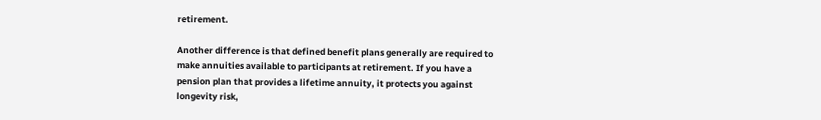retirement.

Another difference is that defined benefit plans generally are required to make annuities available to participants at retirement. If you have a pension plan that provides a lifetime annuity, it protects you against longevity risk,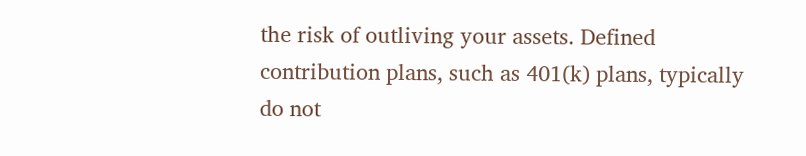the risk of outliving your assets. Defined contribution plans, such as 401(k) plans, typically do not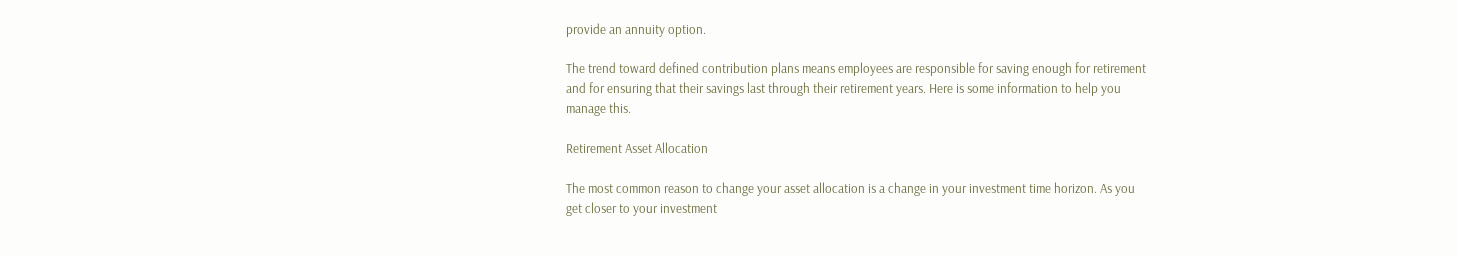provide an annuity option.

The trend toward defined contribution plans means employees are responsible for saving enough for retirement and for ensuring that their savings last through their retirement years. Here is some information to help you manage this.

Retirement Asset Allocation

The most common reason to change your asset allocation is a change in your investment time horizon. As you get closer to your investment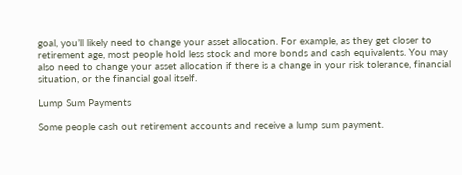goal, you’ll likely need to change your asset allocation. For example, as they get closer to retirement age, most people hold less stock and more bonds and cash equivalents. You may also need to change your asset allocation if there is a change in your risk tolerance, financial situation, or the financial goal itself.

Lump Sum Payments

Some people cash out retirement accounts and receive a lump sum payment.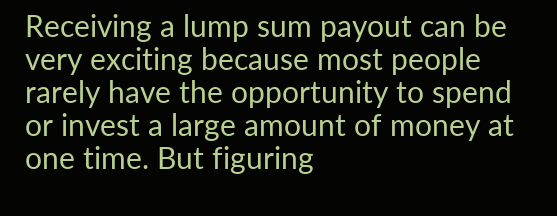Receiving a lump sum payout can be very exciting because most people rarely have the opportunity to spend or invest a large amount of money at one time. But figuring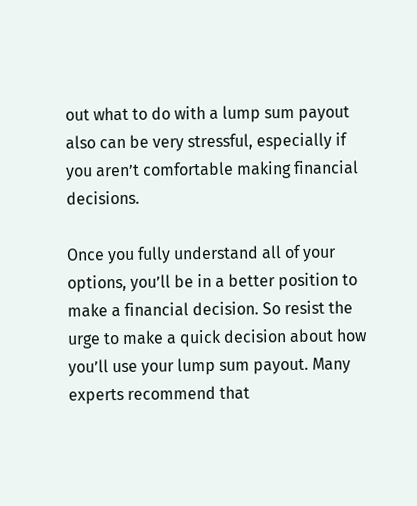out what to do with a lump sum payout also can be very stressful, especially if you aren’t comfortable making financial decisions.

Once you fully understand all of your options, you’ll be in a better position to make a financial decision. So resist the urge to make a quick decision about how you’ll use your lump sum payout. Many experts recommend that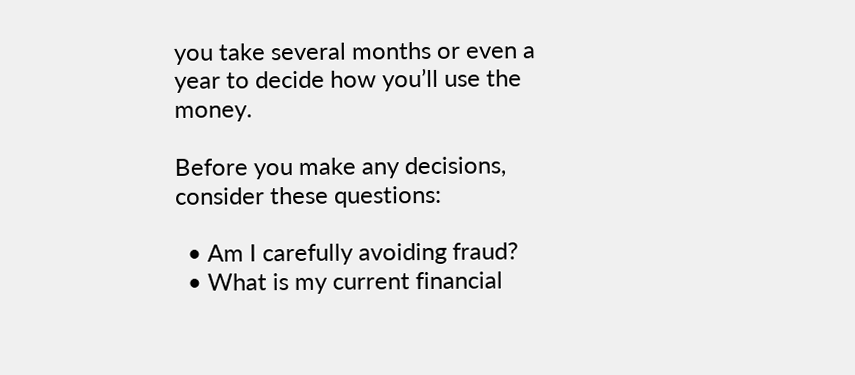you take several months or even a year to decide how you’ll use the money.

Before you make any decisions, consider these questions:

  • Am I carefully avoiding fraud?
  • What is my current financial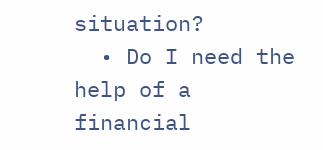situation?
  • Do I need the help of a financial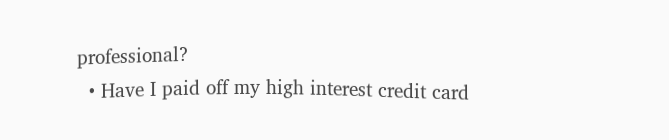professional?
  • Have I paid off my high interest credit card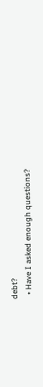debt?
  • Have I asked enough questions?